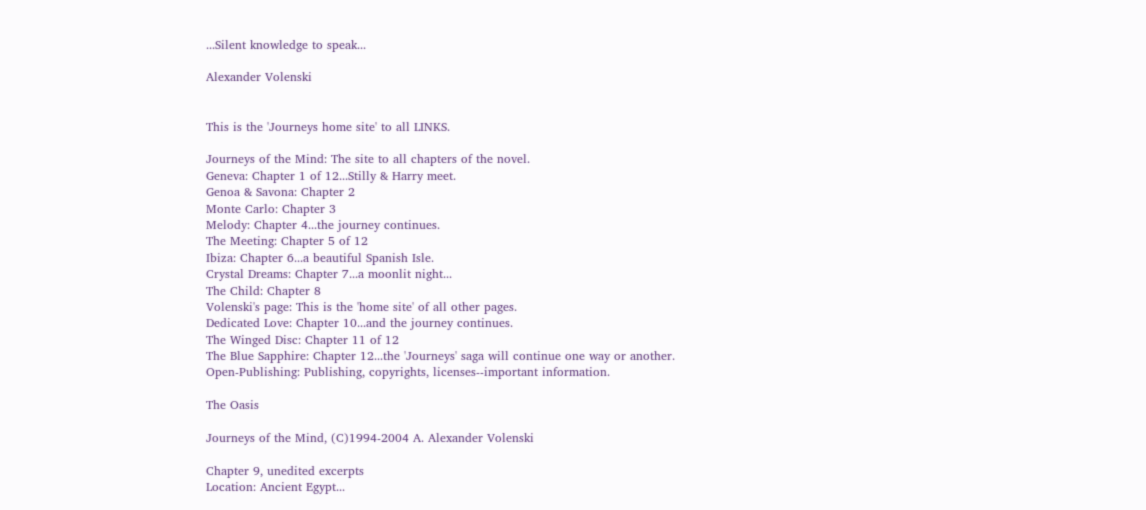...Silent knowledge to speak...

Alexander Volenski


This is the 'Journeys home site' to all LINKS.

Journeys of the Mind: The site to all chapters of the novel.
Geneva: Chapter 1 of 12...Stilly & Harry meet.
Genoa & Savona: Chapter 2
Monte Carlo: Chapter 3
Melody: Chapter 4...the journey continues.
The Meeting: Chapter 5 of 12
Ibiza: Chapter 6...a beautiful Spanish Isle.
Crystal Dreams: Chapter 7...a moonlit night...
The Child: Chapter 8
Volenski's page: This is the 'home site' of all other pages.
Dedicated Love: Chapter 10...and the journey continues.
The Winged Disc: Chapter 11 of 12
The Blue Sapphire: Chapter 12...the 'Journeys' saga will continue one way or another.
Open-Publishing: Publishing, copyrights, licenses--important information.

The Oasis

Journeys of the Mind, (C)1994-2004 A. Alexander Volenski

Chapter 9, unedited excerpts
Location: Ancient Egypt...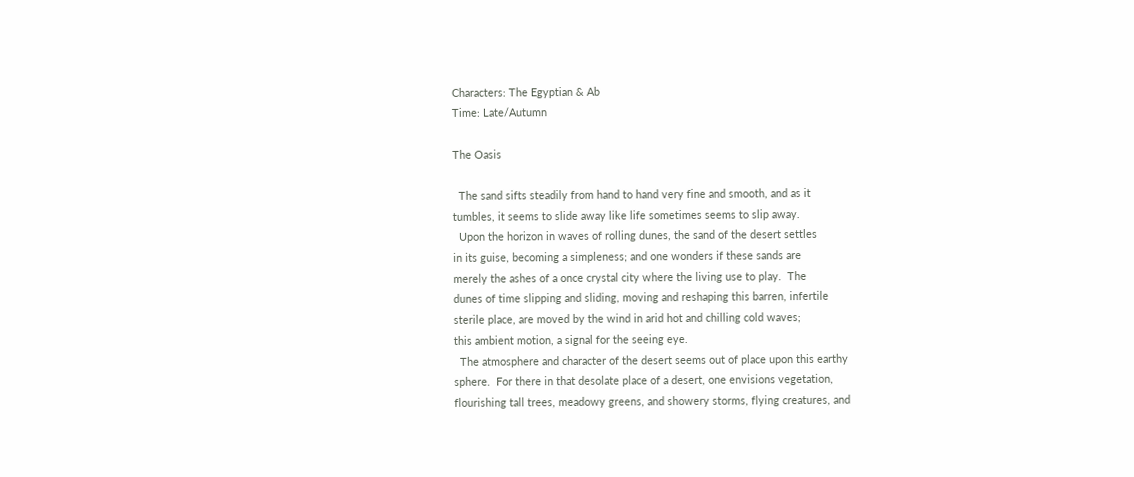Characters: The Egyptian & Ab
Time: Late/Autumn

The Oasis

  The sand sifts steadily from hand to hand very fine and smooth, and as it
tumbles, it seems to slide away like life sometimes seems to slip away.
  Upon the horizon in waves of rolling dunes, the sand of the desert settles
in its guise, becoming a simpleness; and one wonders if these sands are
merely the ashes of a once crystal city where the living use to play.  The
dunes of time slipping and sliding, moving and reshaping this barren, infertile
sterile place, are moved by the wind in arid hot and chilling cold waves;
this ambient motion, a signal for the seeing eye.
  The atmosphere and character of the desert seems out of place upon this earthy
sphere.  For there in that desolate place of a desert, one envisions vegetation,
flourishing tall trees, meadowy greens, and showery storms, flying creatures, and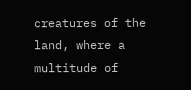creatures of the land, where a multitude of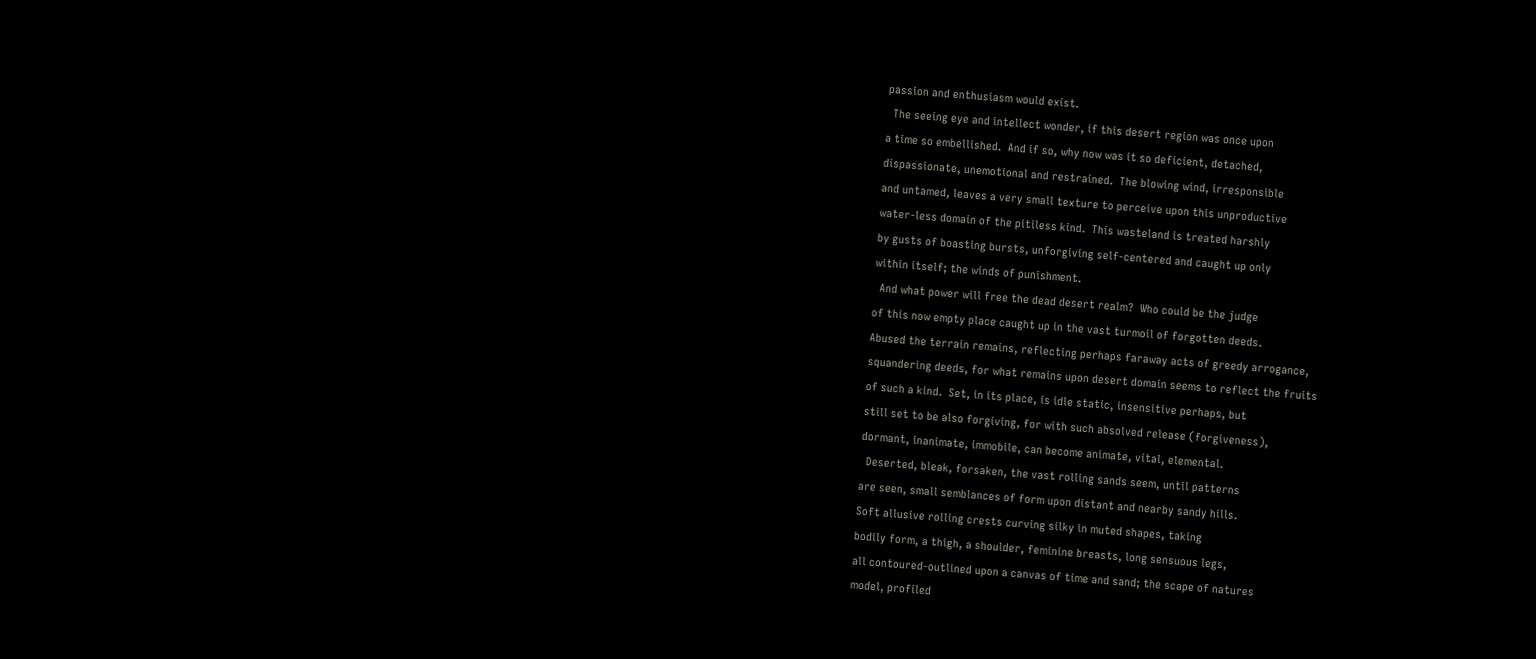passion and enthusiasm would exist.
  The seeing eye and intellect wonder, if this desert region was once upon
a time so embellished.  And if so, why now was it so deficient, detached,
dispassionate, unemotional and restrained.  The blowing wind, irresponsible
and untamed, leaves a very small texture to perceive upon this unproductive
water-less domain of the pitiless kind.  This wasteland is treated harshly
by gusts of boasting bursts, unforgiving self-centered and caught up only
within itself; the winds of punishment.
  And what power will free the dead desert realm?  Who could be the judge
of this now empty place caught up in the vast turmoil of forgotten deeds.
Abused the terrain remains, reflecting perhaps faraway acts of greedy arrogance,
squandering deeds, for what remains upon desert domain seems to reflect the fruits
of such a kind.  Set, in its place, is idle static, insensitive perhaps, but
still set to be also forgiving, for with such absolved release (forgiveness),
dormant, inanimate, immobile, can become animate, vital, elemental.
  Deserted, bleak, forsaken, the vast rolling sands seem, until patterns
are seen, small semblances of form upon distant and nearby sandy hills.
Soft allusive rolling crests curving silky in muted shapes, taking
bodily form, a thigh, a shoulder, feminine breasts, long sensuous legs,
all contoured-outlined upon a canvas of time and sand; the scape of natures
model, profiled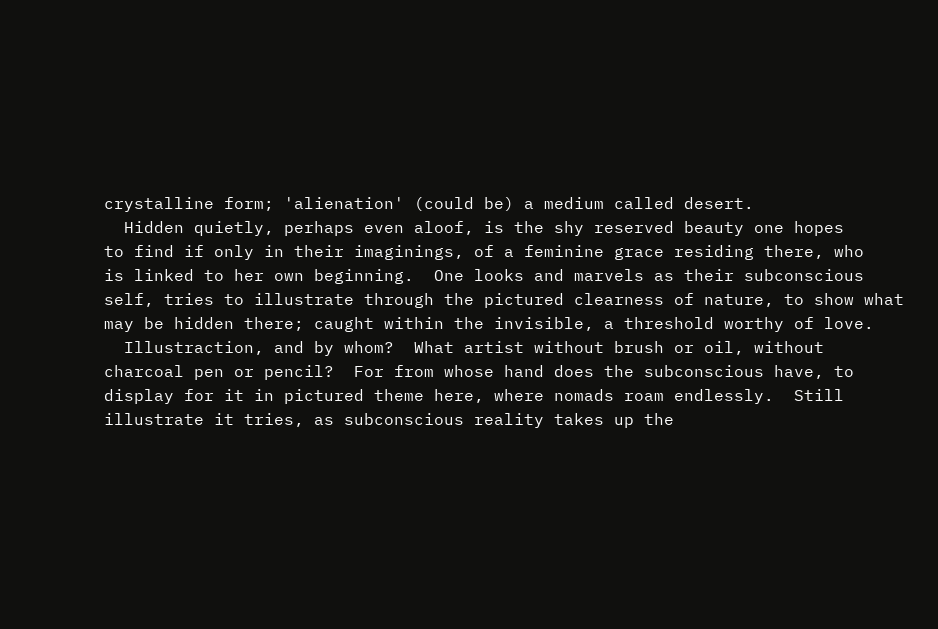crystalline form; 'alienation' (could be) a medium called desert.
  Hidden quietly, perhaps even aloof, is the shy reserved beauty one hopes
to find if only in their imaginings, of a feminine grace residing there, who
is linked to her own beginning.  One looks and marvels as their subconscious
self, tries to illustrate through the pictured clearness of nature, to show what
may be hidden there; caught within the invisible, a threshold worthy of love.
  Illustraction, and by whom?  What artist without brush or oil, without
charcoal pen or pencil?  For from whose hand does the subconscious have, to
display for it in pictured theme here, where nomads roam endlessly.  Still
illustrate it tries, as subconscious reality takes up the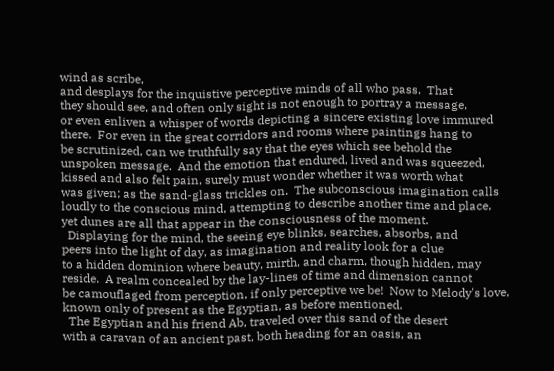wind as scribe,
and desplays for the inquistive perceptive minds of all who pass.  That
they should see, and often only sight is not enough to portray a message,
or even enliven a whisper of words depicting a sincere existing love immured
there.  For even in the great corridors and rooms where paintings hang to
be scrutinized, can we truthfully say that the eyes which see behold the
unspoken message.  And the emotion that endured, lived and was squeezed,
kissed and also felt pain, surely must wonder whether it was worth what
was given; as the sand-glass trickles on.  The subconscious imagination calls
loudly to the conscious mind, attempting to describe another time and place,
yet dunes are all that appear in the consciousness of the moment.
  Displaying for the mind, the seeing eye blinks, searches, absorbs, and
peers into the light of day, as imagination and reality look for a clue
to a hidden dominion where beauty, mirth, and charm, though hidden, may
reside.  A realm concealed by the lay-lines of time and dimension cannot
be camouflaged from perception, if only perceptive we be!  Now to Melody's love,
known only of present as the Egyptian, as before mentioned.
  The Egyptian and his friend Ab, traveled over this sand of the desert
with a caravan of an ancient past, both heading for an oasis, an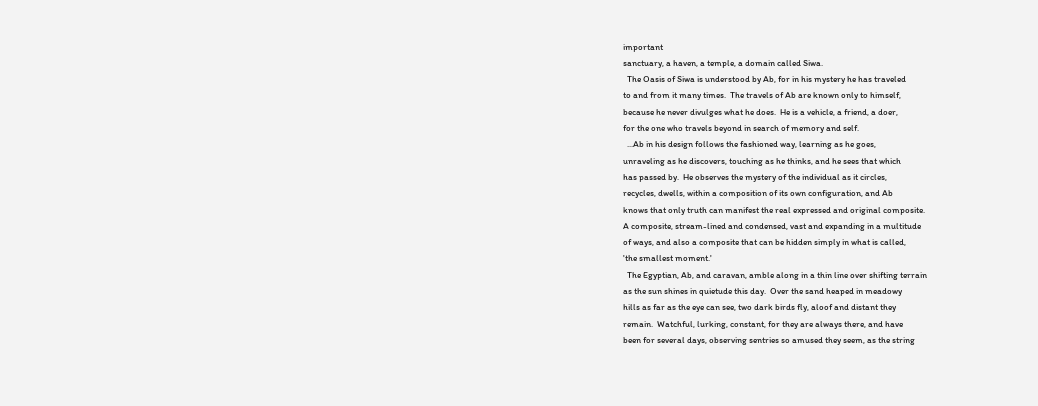important
sanctuary, a haven, a temple, a domain called Siwa.
  The Oasis of Siwa is understood by Ab, for in his mystery he has traveled
to and from it many times.  The travels of Ab are known only to himself,
because he never divulges what he does.  He is a vehicle, a friend, a doer,
for the one who travels beyond in search of memory and self.
  ...Ab in his design follows the fashioned way, learning as he goes,
unraveling as he discovers, touching as he thinks, and he sees that which
has passed by.  He observes the mystery of the individual as it circles,
recycles, dwells, within a composition of its own configuration, and Ab
knows that only truth can manifest the real expressed and original composite.
A composite, stream-lined and condensed, vast and expanding in a multitude
of ways, and also a composite that can be hidden simply in what is called,
'the smallest moment.'
  The Egyptian, Ab, and caravan, amble along in a thin line over shifting terrain
as the sun shines in quietude this day.  Over the sand heaped in meadowy
hills as far as the eye can see, two dark birds fly, aloof and distant they
remain.  Watchful, lurking, constant, for they are always there, and have
been for several days, observing sentries so amused they seem, as the string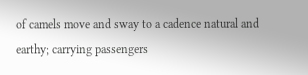of camels move and sway to a cadence natural and earthy; carrying passengers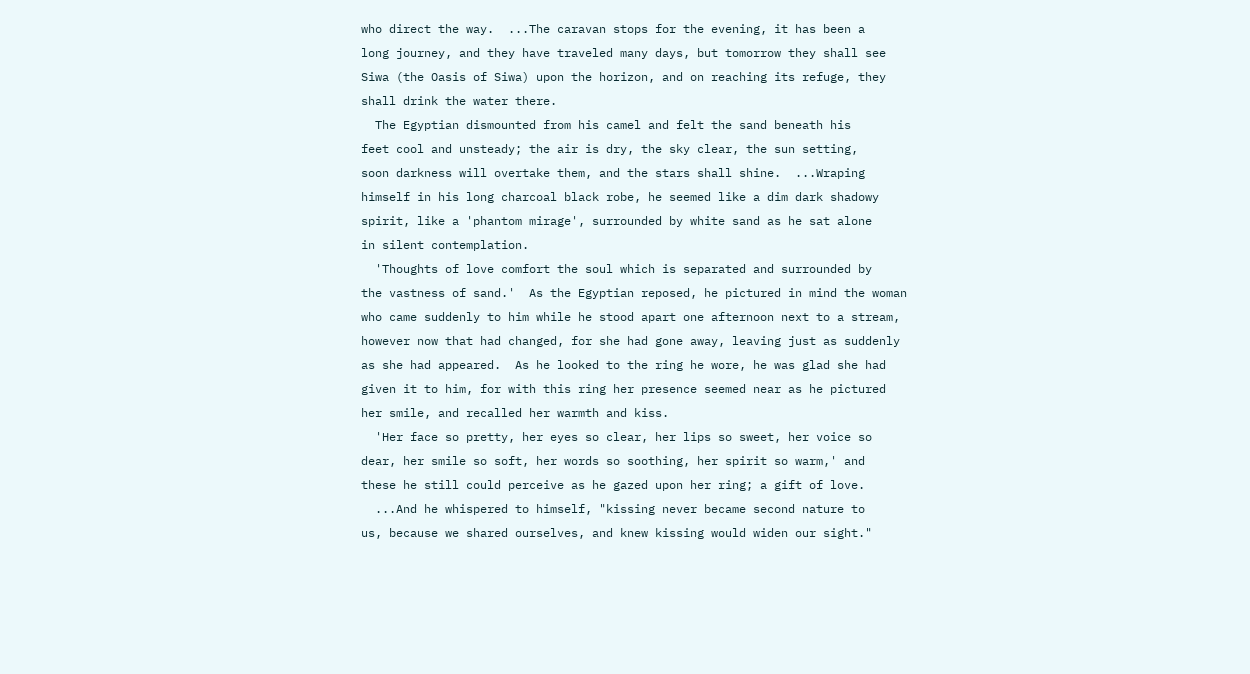who direct the way.  ...The caravan stops for the evening, it has been a
long journey, and they have traveled many days, but tomorrow they shall see
Siwa (the Oasis of Siwa) upon the horizon, and on reaching its refuge, they
shall drink the water there.
  The Egyptian dismounted from his camel and felt the sand beneath his
feet cool and unsteady; the air is dry, the sky clear, the sun setting,
soon darkness will overtake them, and the stars shall shine.  ...Wraping
himself in his long charcoal black robe, he seemed like a dim dark shadowy
spirit, like a 'phantom mirage', surrounded by white sand as he sat alone
in silent contemplation.
  'Thoughts of love comfort the soul which is separated and surrounded by
the vastness of sand.'  As the Egyptian reposed, he pictured in mind the woman
who came suddenly to him while he stood apart one afternoon next to a stream,
however now that had changed, for she had gone away, leaving just as suddenly
as she had appeared.  As he looked to the ring he wore, he was glad she had
given it to him, for with this ring her presence seemed near as he pictured
her smile, and recalled her warmth and kiss.
  'Her face so pretty, her eyes so clear, her lips so sweet, her voice so
dear, her smile so soft, her words so soothing, her spirit so warm,' and
these he still could perceive as he gazed upon her ring; a gift of love.
  ...And he whispered to himself, "kissing never became second nature to
us, because we shared ourselves, and knew kissing would widen our sight."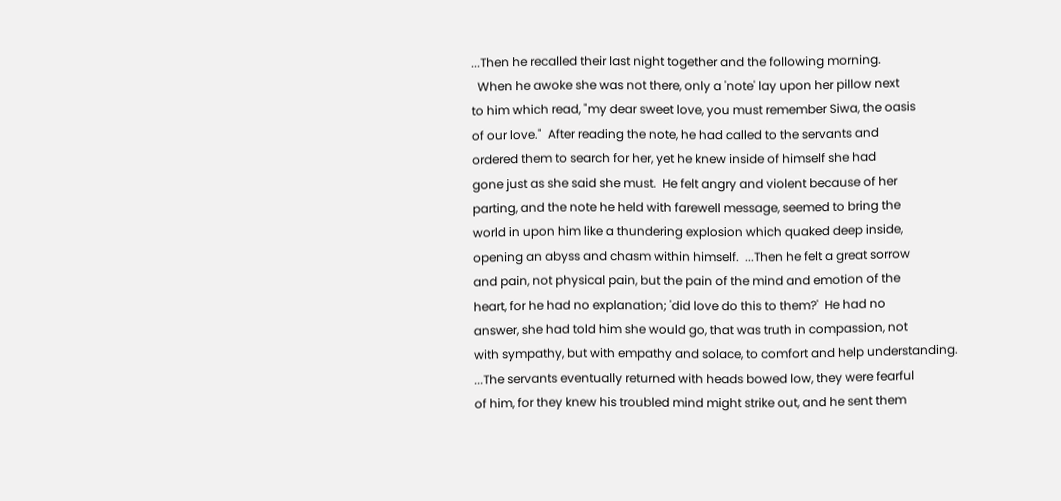...Then he recalled their last night together and the following morning.
  When he awoke she was not there, only a 'note' lay upon her pillow next
to him which read, "my dear sweet love, you must remember Siwa, the oasis
of our love."  After reading the note, he had called to the servants and
ordered them to search for her, yet he knew inside of himself she had
gone just as she said she must.  He felt angry and violent because of her
parting, and the note he held with farewell message, seemed to bring the
world in upon him like a thundering explosion which quaked deep inside,
opening an abyss and chasm within himself.  ...Then he felt a great sorrow
and pain, not physical pain, but the pain of the mind and emotion of the
heart, for he had no explanation; 'did love do this to them?'  He had no
answer, she had told him she would go, that was truth in compassion, not
with sympathy, but with empathy and solace, to comfort and help understanding.
...The servants eventually returned with heads bowed low, they were fearful
of him, for they knew his troubled mind might strike out, and he sent them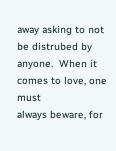away asking to not be distrubed by anyone.  When it comes to love, one must
always beware, for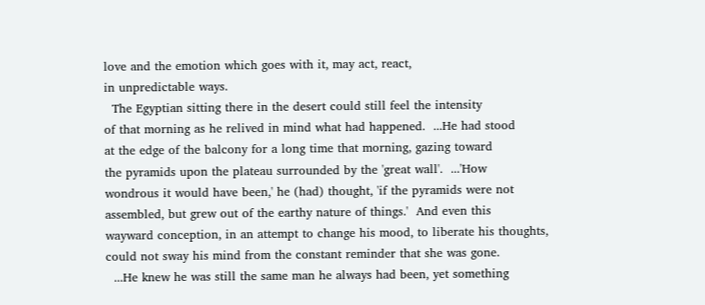love and the emotion which goes with it, may act, react,
in unpredictable ways.
  The Egyptian sitting there in the desert could still feel the intensity
of that morning as he relived in mind what had happened.  ...He had stood
at the edge of the balcony for a long time that morning, gazing toward
the pyramids upon the plateau surrounded by the 'great wall'.  ...'How
wondrous it would have been,' he (had) thought, 'if the pyramids were not
assembled, but grew out of the earthy nature of things.'  And even this
wayward conception, in an attempt to change his mood, to liberate his thoughts,
could not sway his mind from the constant reminder that she was gone.
  ...He knew he was still the same man he always had been, yet something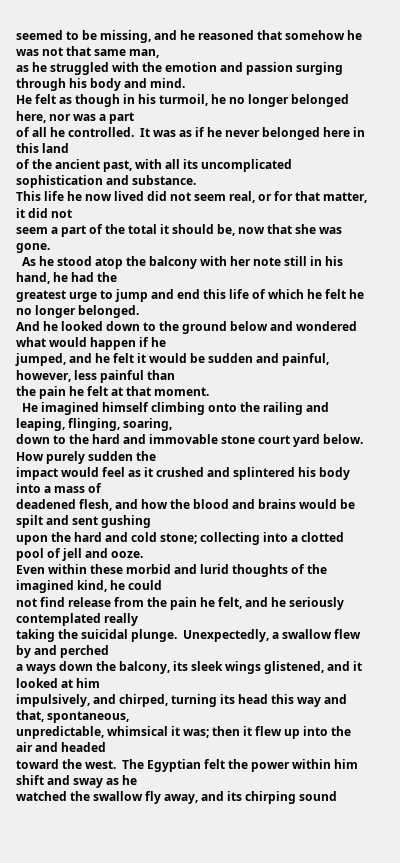seemed to be missing, and he reasoned that somehow he was not that same man,
as he struggled with the emotion and passion surging through his body and mind.
He felt as though in his turmoil, he no longer belonged here, nor was a part
of all he controlled.  It was as if he never belonged here in this land
of the ancient past, with all its uncomplicated sophistication and substance.
This life he now lived did not seem real, or for that matter, it did not
seem a part of the total it should be, now that she was gone.
  As he stood atop the balcony with her note still in his hand, he had the
greatest urge to jump and end this life of which he felt he no longer belonged.
And he looked down to the ground below and wondered what would happen if he
jumped, and he felt it would be sudden and painful, however, less painful than
the pain he felt at that moment.
  He imagined himself climbing onto the railing and leaping, flinging, soaring,
down to the hard and immovable stone court yard below.  How purely sudden the
impact would feel as it crushed and splintered his body into a mass of
deadened flesh, and how the blood and brains would be spilt and sent gushing
upon the hard and cold stone; collecting into a clotted pool of jell and ooze.
Even within these morbid and lurid thoughts of the imagined kind, he could
not find release from the pain he felt, and he seriously contemplated really
taking the suicidal plunge.  Unexpectedly, a swallow flew by and perched
a ways down the balcony, its sleek wings glistened, and it looked at him
impulsively, and chirped, turning its head this way and that, spontaneous,
unpredictable, whimsical it was; then it flew up into the air and headed
toward the west.  The Egyptian felt the power within him shift and sway as he
watched the swallow fly away, and its chirping sound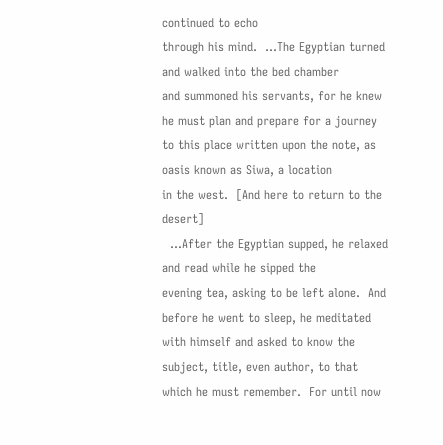continued to echo
through his mind.  ...The Egyptian turned and walked into the bed chamber
and summoned his servants, for he knew he must plan and prepare for a journey
to this place written upon the note, as oasis known as Siwa, a location
in the west.  [And here to return to the desert]
  ...After the Egyptian supped, he relaxed and read while he sipped the
evening tea, asking to be left alone.  And before he went to sleep, he meditated
with himself and asked to know the subject, title, even author, to that
which he must remember.  For until now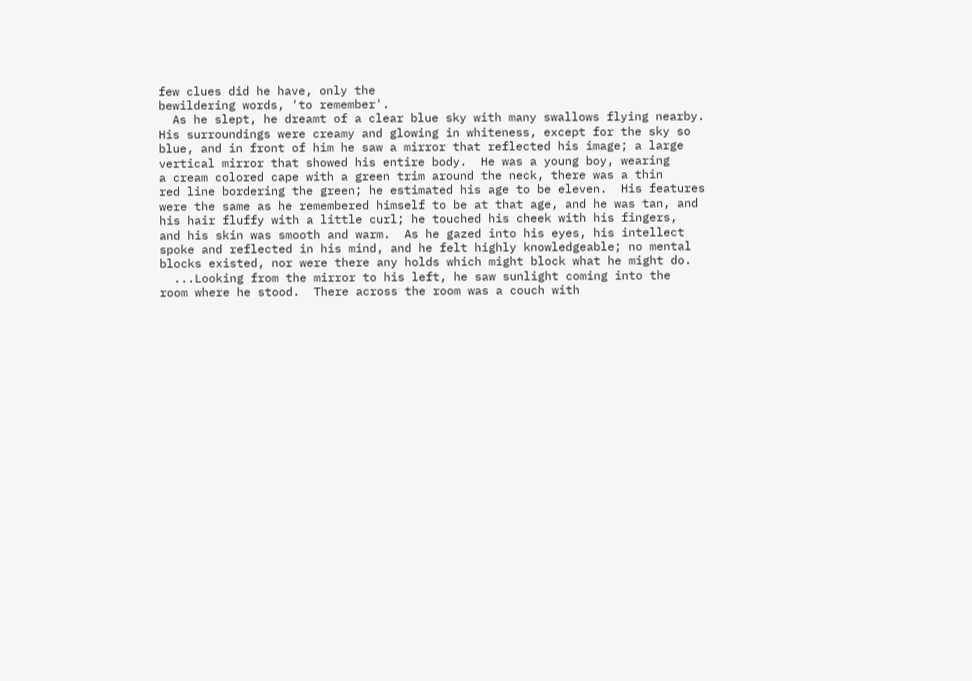few clues did he have, only the
bewildering words, 'to remember'.
  As he slept, he dreamt of a clear blue sky with many swallows flying nearby.
His surroundings were creamy and glowing in whiteness, except for the sky so
blue, and in front of him he saw a mirror that reflected his image; a large
vertical mirror that showed his entire body.  He was a young boy, wearing
a cream colored cape with a green trim around the neck, there was a thin
red line bordering the green; he estimated his age to be eleven.  His features
were the same as he remembered himself to be at that age, and he was tan, and
his hair fluffy with a little curl; he touched his cheek with his fingers,
and his skin was smooth and warm.  As he gazed into his eyes, his intellect
spoke and reflected in his mind, and he felt highly knowledgeable; no mental
blocks existed, nor were there any holds which might block what he might do.
  ...Looking from the mirror to his left, he saw sunlight coming into the
room where he stood.  There across the room was a couch with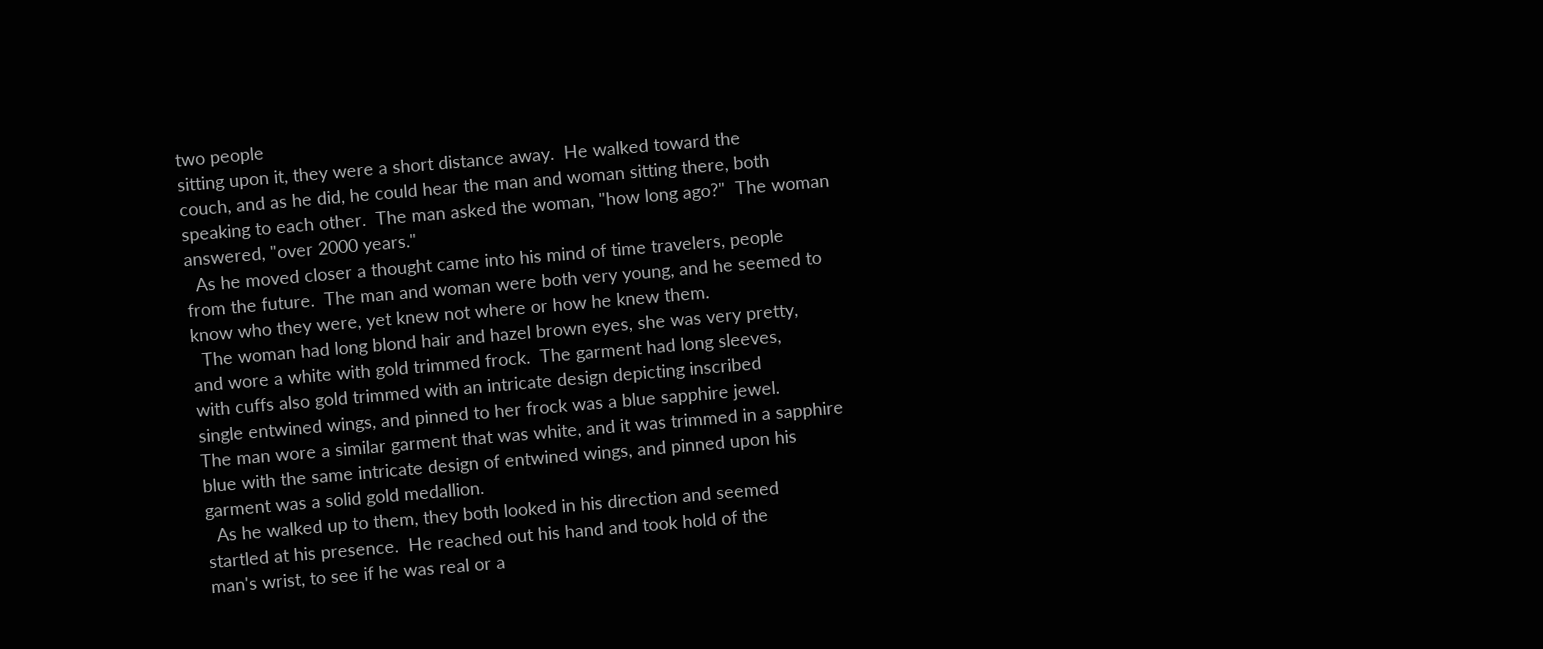two people
sitting upon it, they were a short distance away.  He walked toward the
couch, and as he did, he could hear the man and woman sitting there, both
speaking to each other.  The man asked the woman, "how long ago?"  The woman
answered, "over 2000 years."
  As he moved closer a thought came into his mind of time travelers, people
from the future.  The man and woman were both very young, and he seemed to
know who they were, yet knew not where or how he knew them.
  The woman had long blond hair and hazel brown eyes, she was very pretty,
and wore a white with gold trimmed frock.  The garment had long sleeves,
with cuffs also gold trimmed with an intricate design depicting inscribed
single entwined wings, and pinned to her frock was a blue sapphire jewel.
The man wore a similar garment that was white, and it was trimmed in a sapphire
blue with the same intricate design of entwined wings, and pinned upon his
garment was a solid gold medallion.
  As he walked up to them, they both looked in his direction and seemed
startled at his presence.  He reached out his hand and took hold of the
man's wrist, to see if he was real or a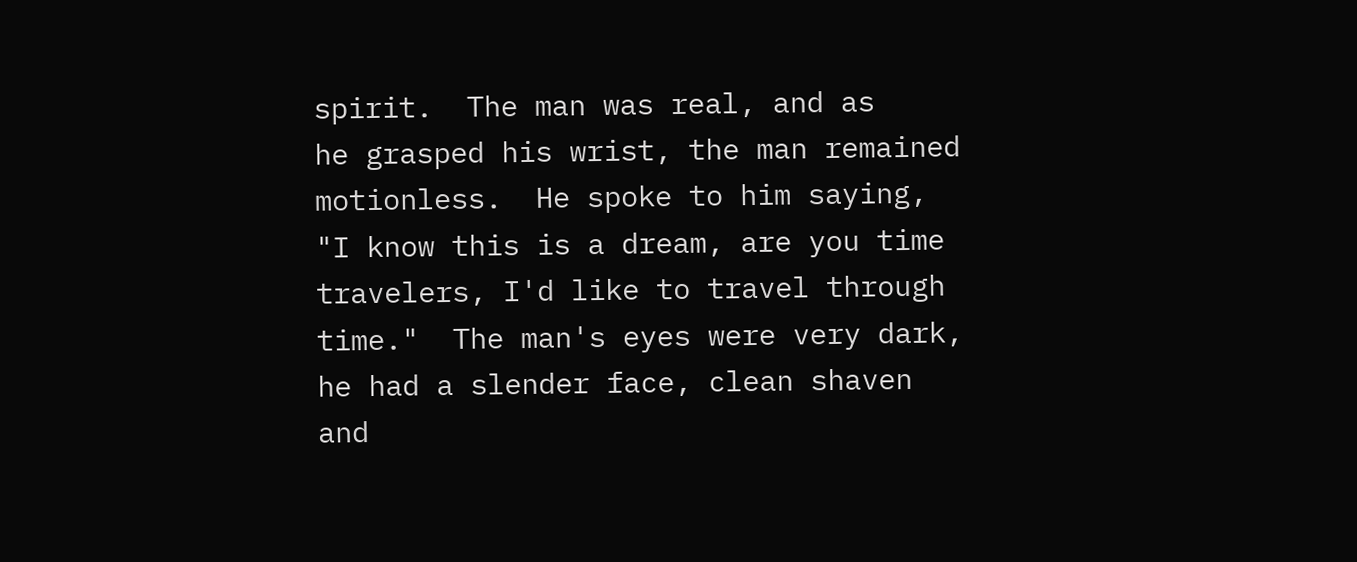spirit.  The man was real, and as
he grasped his wrist, the man remained motionless.  He spoke to him saying,
"I know this is a dream, are you time travelers, I'd like to travel through
time."  The man's eyes were very dark, he had a slender face, clean shaven
and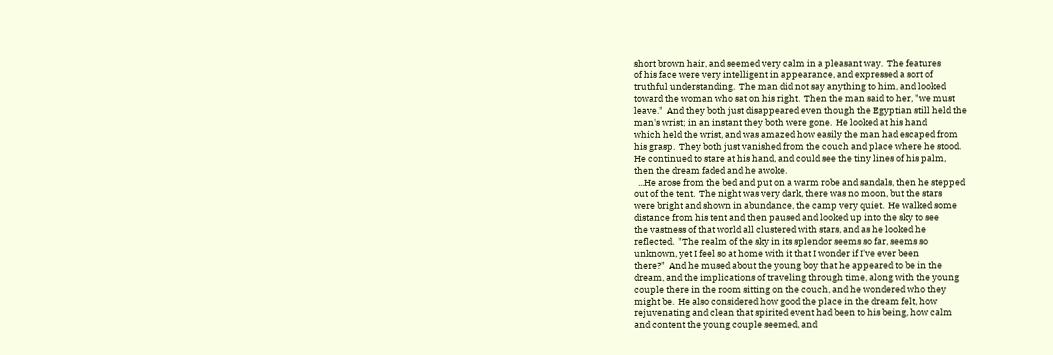short brown hair, and seemed very calm in a pleasant way.  The features
of his face were very intelligent in appearance, and expressed a sort of
truthful understanding.  The man did not say anything to him, and looked
toward the woman who sat on his right.  Then the man said to her, "we must
leave."  And they both just disappeared even though the Egyptian still held the
man's wrist; in an instant they both were gone.  He looked at his hand
which held the wrist, and was amazed how easily the man had escaped from
his grasp.  They both just vanished from the couch and place where he stood.
He continued to stare at his hand, and could see the tiny lines of his palm,
then the dream faded and he awoke.
  ...He arose from the bed and put on a warm robe and sandals, then he stepped
out of the tent.  The night was very dark, there was no moon, but the stars
were bright and shown in abundance, the camp very quiet.  He walked some
distance from his tent and then paused and looked up into the sky to see
the vastness of that world all clustered with stars, and as he looked he
reflected.  "The realm of the sky in its splendor seems so far, seems so
unknown, yet I feel so at home with it that I wonder if I've ever been
there?"  And he mused about the young boy that he appeared to be in the
dream, and the implications of traveling through time, along with the young
couple there in the room sitting on the couch, and he wondered who they
might be.  He also considered how good the place in the dream felt, how
rejuvenating and clean that spirited event had been to his being, how calm
and content the young couple seemed, and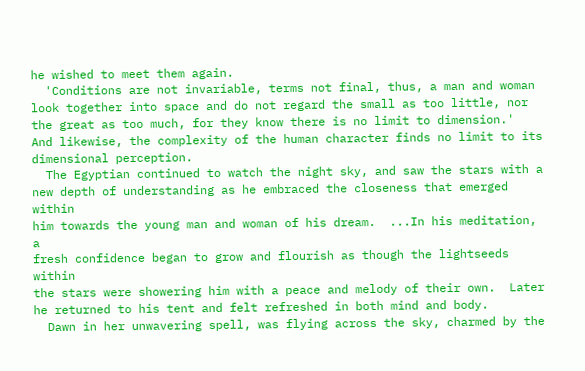he wished to meet them again.
  'Conditions are not invariable, terms not final, thus, a man and woman
look together into space and do not regard the small as too little, nor
the great as too much, for they know there is no limit to dimension.'
And likewise, the complexity of the human character finds no limit to its
dimensional perception.
  The Egyptian continued to watch the night sky, and saw the stars with a
new depth of understanding as he embraced the closeness that emerged within
him towards the young man and woman of his dream.  ...In his meditation, a
fresh confidence began to grow and flourish as though the lightseeds within
the stars were showering him with a peace and melody of their own.  Later
he returned to his tent and felt refreshed in both mind and body.
  Dawn in her unwavering spell, was flying across the sky, charmed by the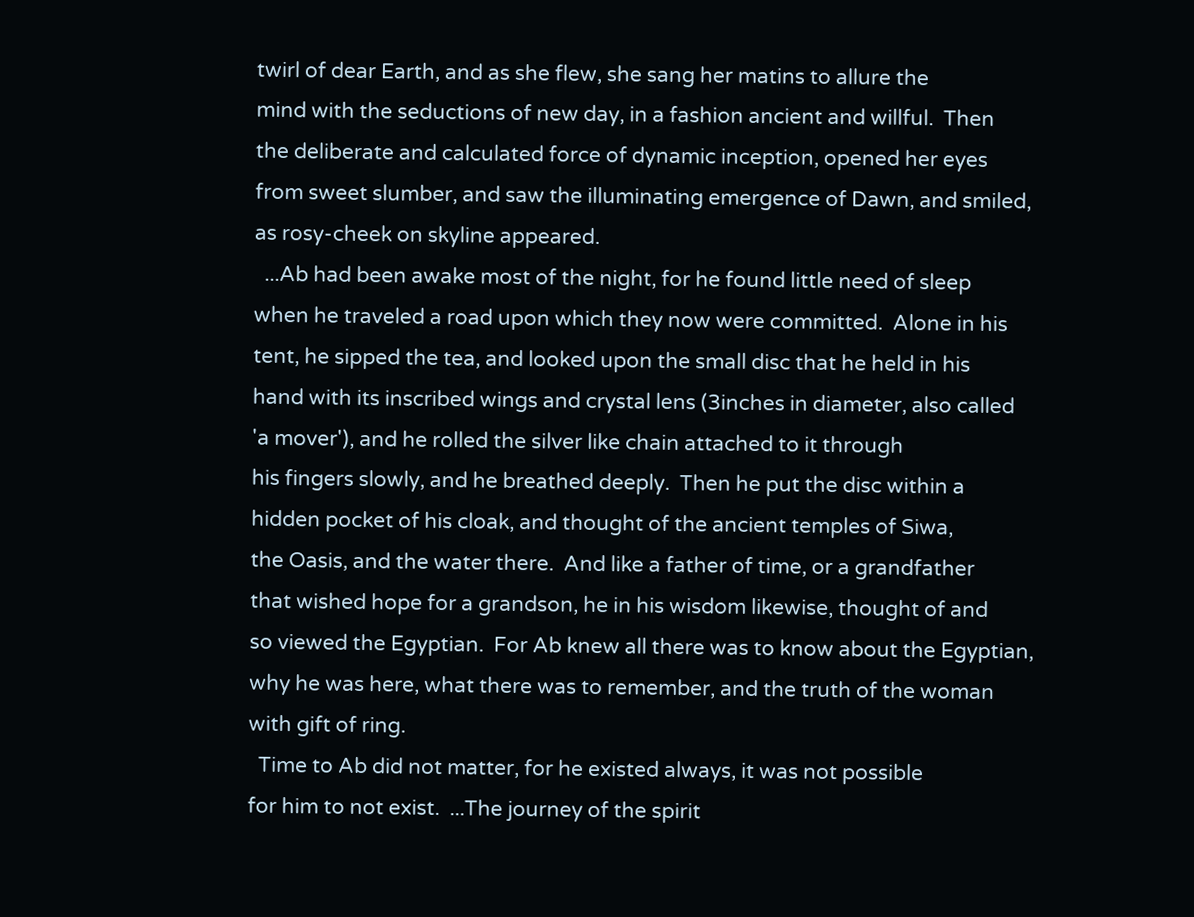twirl of dear Earth, and as she flew, she sang her matins to allure the
mind with the seductions of new day, in a fashion ancient and willful.  Then
the deliberate and calculated force of dynamic inception, opened her eyes
from sweet slumber, and saw the illuminating emergence of Dawn, and smiled,
as rosy-cheek on skyline appeared.
  ...Ab had been awake most of the night, for he found little need of sleep
when he traveled a road upon which they now were committed.  Alone in his
tent, he sipped the tea, and looked upon the small disc that he held in his
hand with its inscribed wings and crystal lens (3inches in diameter, also called
'a mover'), and he rolled the silver like chain attached to it through
his fingers slowly, and he breathed deeply.  Then he put the disc within a
hidden pocket of his cloak, and thought of the ancient temples of Siwa,
the Oasis, and the water there.  And like a father of time, or a grandfather
that wished hope for a grandson, he in his wisdom likewise, thought of and
so viewed the Egyptian.  For Ab knew all there was to know about the Egyptian,
why he was here, what there was to remember, and the truth of the woman
with gift of ring.
  Time to Ab did not matter, for he existed always, it was not possible
for him to not exist.  ...The journey of the spirit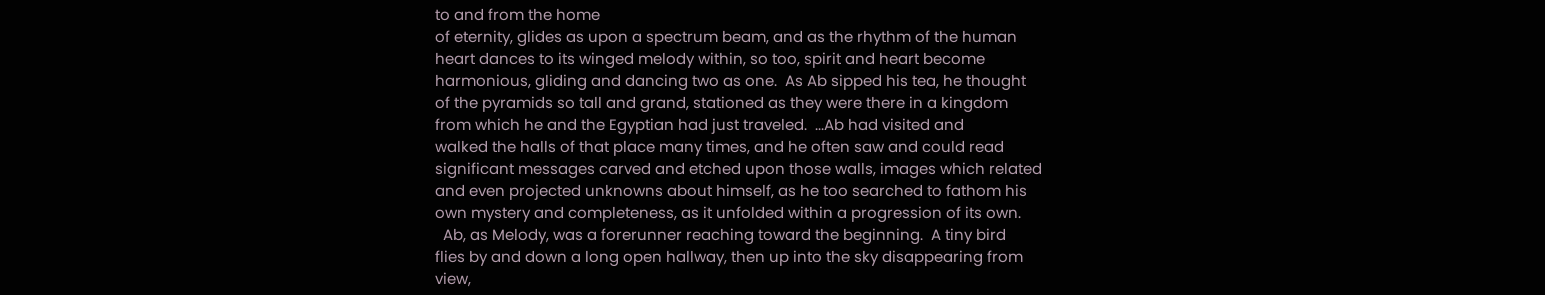to and from the home
of eternity, glides as upon a spectrum beam, and as the rhythm of the human
heart dances to its winged melody within, so too, spirit and heart become
harmonious, gliding and dancing two as one.  As Ab sipped his tea, he thought
of the pyramids so tall and grand, stationed as they were there in a kingdom
from which he and the Egyptian had just traveled.  ...Ab had visited and
walked the halls of that place many times, and he often saw and could read
significant messages carved and etched upon those walls, images which related
and even projected unknowns about himself, as he too searched to fathom his
own mystery and completeness, as it unfolded within a progression of its own.
  Ab, as Melody, was a forerunner reaching toward the beginning.  A tiny bird
flies by and down a long open hallway, then up into the sky disappearing from
view,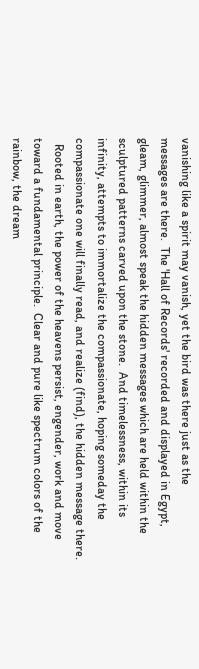vanishing like a spirit may vanish, yet the bird was there just as the
messages are there.  The 'Hall of Records' recorded and displayed in Egypt,
gleam, glimmer, almost speak the hidden messages which are held within the
sculptured patterns carved upon the stone.  And timelessness, within its
infinity, attempts to immortalize the compassionate, hoping someday the
compassionate one will finally read, and realize (find), the hidden message there.
  Rooted in earth, the power of the heavens persist, engender, work and move
toward a fundamental principle.  Clear and pure like spectrum colors of the
rainbow, the dream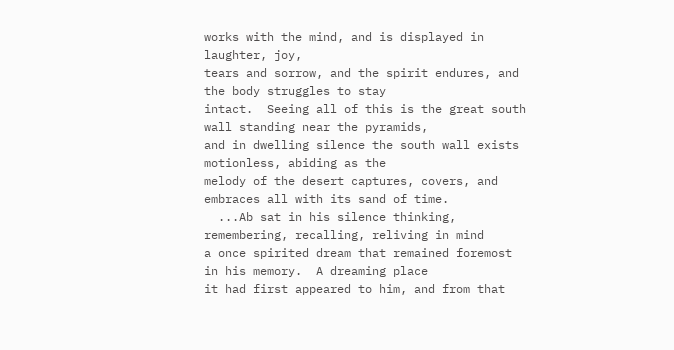works with the mind, and is displayed in laughter, joy,
tears and sorrow, and the spirit endures, and the body struggles to stay
intact.  Seeing all of this is the great south wall standing near the pyramids,
and in dwelling silence the south wall exists motionless, abiding as the
melody of the desert captures, covers, and embraces all with its sand of time.
  ...Ab sat in his silence thinking, remembering, recalling, reliving in mind
a once spirited dream that remained foremost in his memory.  A dreaming place
it had first appeared to him, and from that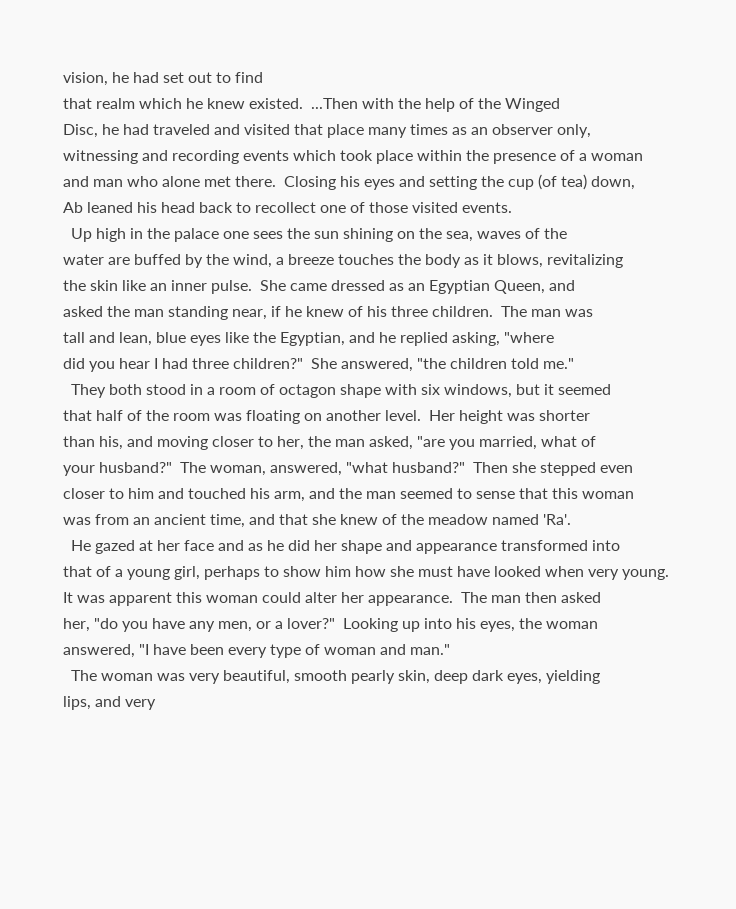vision, he had set out to find
that realm which he knew existed.  ...Then with the help of the Winged
Disc, he had traveled and visited that place many times as an observer only,
witnessing and recording events which took place within the presence of a woman
and man who alone met there.  Closing his eyes and setting the cup (of tea) down,
Ab leaned his head back to recollect one of those visited events.
  Up high in the palace one sees the sun shining on the sea, waves of the
water are buffed by the wind, a breeze touches the body as it blows, revitalizing
the skin like an inner pulse.  She came dressed as an Egyptian Queen, and
asked the man standing near, if he knew of his three children.  The man was
tall and lean, blue eyes like the Egyptian, and he replied asking, "where
did you hear I had three children?"  She answered, "the children told me."
  They both stood in a room of octagon shape with six windows, but it seemed
that half of the room was floating on another level.  Her height was shorter
than his, and moving closer to her, the man asked, "are you married, what of
your husband?"  The woman, answered, "what husband?"  Then she stepped even
closer to him and touched his arm, and the man seemed to sense that this woman
was from an ancient time, and that she knew of the meadow named 'Ra'.
  He gazed at her face and as he did her shape and appearance transformed into
that of a young girl, perhaps to show him how she must have looked when very young.
It was apparent this woman could alter her appearance.  The man then asked
her, "do you have any men, or a lover?"  Looking up into his eyes, the woman
answered, "I have been every type of woman and man."
  The woman was very beautiful, smooth pearly skin, deep dark eyes, yielding
lips, and very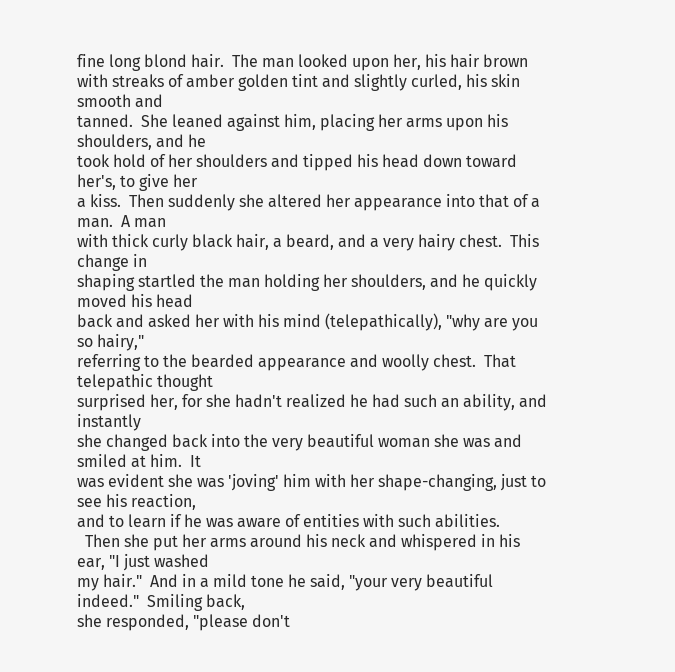fine long blond hair.  The man looked upon her, his hair brown
with streaks of amber golden tint and slightly curled, his skin smooth and
tanned.  She leaned against him, placing her arms upon his shoulders, and he
took hold of her shoulders and tipped his head down toward her's, to give her
a kiss.  Then suddenly she altered her appearance into that of a man.  A man
with thick curly black hair, a beard, and a very hairy chest.  This change in
shaping startled the man holding her shoulders, and he quickly moved his head
back and asked her with his mind (telepathically), "why are you so hairy,"
referring to the bearded appearance and woolly chest.  That telepathic thought
surprised her, for she hadn't realized he had such an ability, and instantly
she changed back into the very beautiful woman she was and smiled at him.  It
was evident she was 'joving' him with her shape-changing, just to see his reaction,
and to learn if he was aware of entities with such abilities.
  Then she put her arms around his neck and whispered in his ear, "I just washed
my hair."  And in a mild tone he said, "your very beautiful indeed."  Smiling back,
she responded, "please don't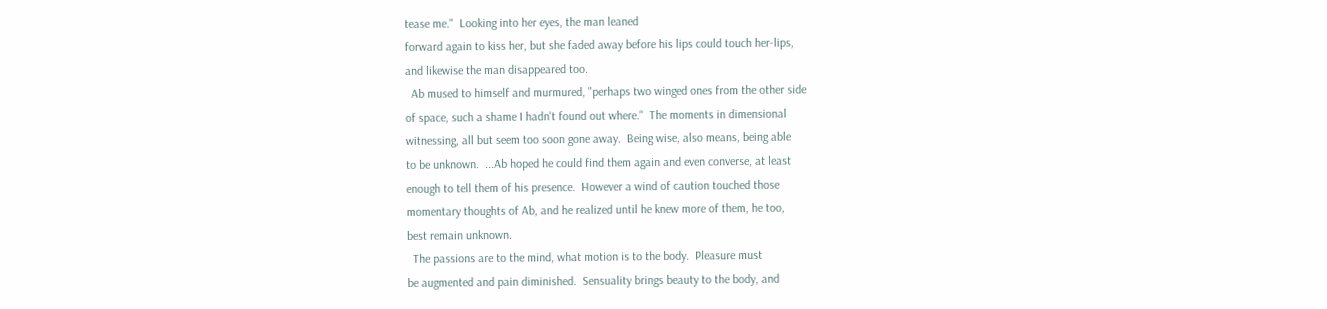tease me."  Looking into her eyes, the man leaned
forward again to kiss her, but she faded away before his lips could touch her-lips,
and likewise the man disappeared too.
  Ab mused to himself and murmured, "perhaps two winged ones from the other side
of space, such a shame I hadn't found out where."  The moments in dimensional
witnessing, all but seem too soon gone away.  Being wise, also means, being able
to be unknown.  ...Ab hoped he could find them again and even converse, at least
enough to tell them of his presence.  However a wind of caution touched those
momentary thoughts of Ab, and he realized until he knew more of them, he too,
best remain unknown.
  The passions are to the mind, what motion is to the body.  Pleasure must
be augmented and pain diminished.  Sensuality brings beauty to the body, and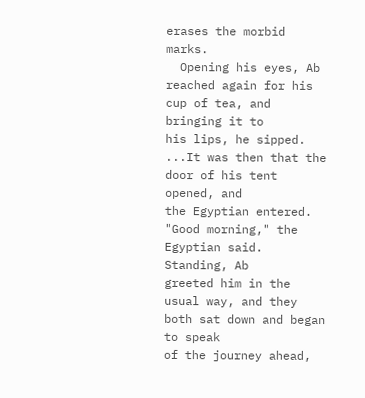erases the morbid marks.
  Opening his eyes, Ab reached again for his cup of tea, and bringing it to
his lips, he sipped.  ...It was then that the door of his tent opened, and
the Egyptian entered.  "Good morning," the Egyptian said.  Standing, Ab
greeted him in the usual way, and they both sat down and began to speak
of the journey ahead,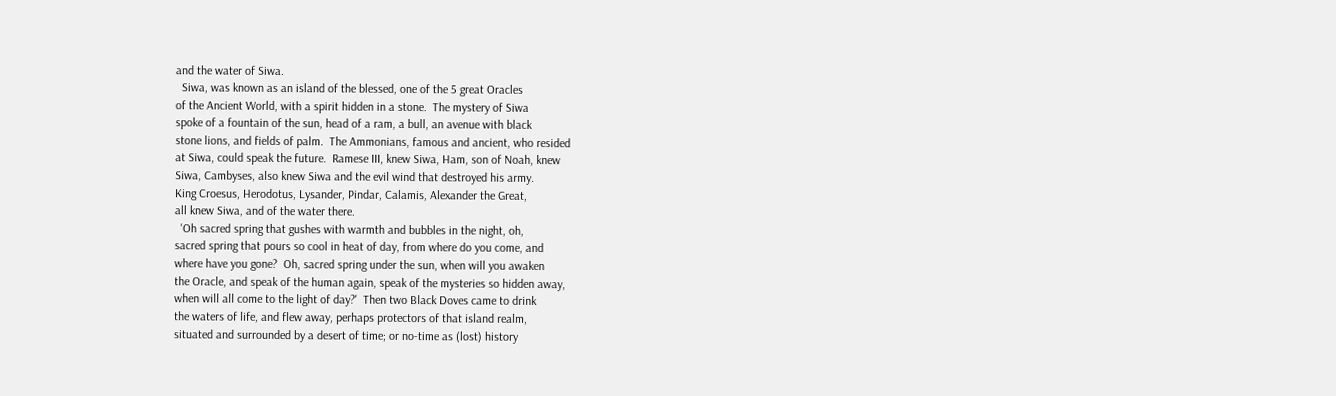and the water of Siwa.
  Siwa, was known as an island of the blessed, one of the 5 great Oracles
of the Ancient World, with a spirit hidden in a stone.  The mystery of Siwa
spoke of a fountain of the sun, head of a ram, a bull, an avenue with black
stone lions, and fields of palm.  The Ammonians, famous and ancient, who resided
at Siwa, could speak the future.  Ramese III, knew Siwa, Ham, son of Noah, knew
Siwa, Cambyses, also knew Siwa and the evil wind that destroyed his army.
King Croesus, Herodotus, Lysander, Pindar, Calamis, Alexander the Great,
all knew Siwa, and of the water there.
  'Oh sacred spring that gushes with warmth and bubbles in the night, oh,
sacred spring that pours so cool in heat of day, from where do you come, and
where have you gone?  Oh, sacred spring under the sun, when will you awaken
the Oracle, and speak of the human again, speak of the mysteries so hidden away,
when will all come to the light of day?'  Then two Black Doves came to drink
the waters of life, and flew away, perhaps protectors of that island realm,
situated and surrounded by a desert of time; or no-time as (lost) history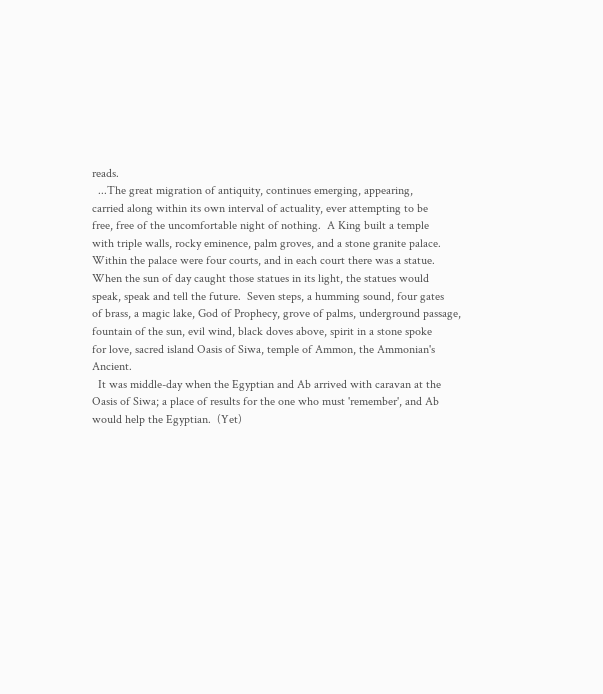reads.
  ...The great migration of antiquity, continues emerging, appearing,
carried along within its own interval of actuality, ever attempting to be
free, free of the uncomfortable night of nothing.  A King built a temple
with triple walls, rocky eminence, palm groves, and a stone granite palace.
Within the palace were four courts, and in each court there was a statue.
When the sun of day caught those statues in its light, the statues would
speak, speak and tell the future.  Seven steps, a humming sound, four gates
of brass, a magic lake, God of Prophecy, grove of palms, underground passage,
fountain of the sun, evil wind, black doves above, spirit in a stone spoke
for love, sacred island Oasis of Siwa, temple of Ammon, the Ammonian's Ancient.
  It was middle-day when the Egyptian and Ab arrived with caravan at the
Oasis of Siwa; a place of results for the one who must 'remember', and Ab
would help the Egyptian.  (Yet)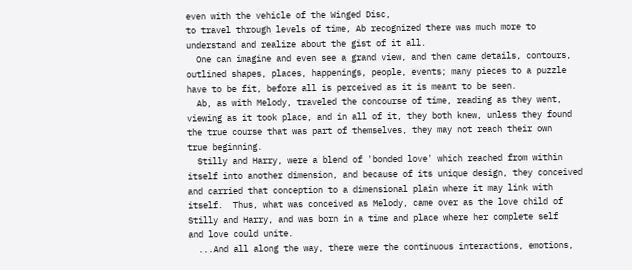even with the vehicle of the Winged Disc,
to travel through levels of time, Ab recognized there was much more to
understand and realize about the gist of it all.
  One can imagine and even see a grand view, and then came details, contours,
outlined shapes, places, happenings, people, events; many pieces to a puzzle
have to be fit, before all is perceived as it is meant to be seen.
  Ab, as with Melody, traveled the concourse of time, reading as they went,
viewing as it took place, and in all of it, they both knew, unless they found
the true course that was part of themselves, they may not reach their own
true beginning.
  Stilly and Harry, were a blend of 'bonded love' which reached from within
itself into another dimension, and because of its unique design, they conceived
and carried that conception to a dimensional plain where it may link with
itself.  Thus, what was conceived as Melody, came over as the love child of
Stilly and Harry, and was born in a time and place where her complete self
and love could unite.
  ...And all along the way, there were the continuous interactions, emotions,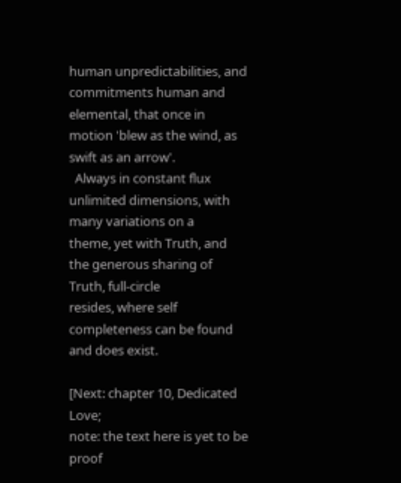human unpredictabilities, and commitments human and elemental, that once in
motion 'blew as the wind, as swift as an arrow'.
  Always in constant flux unlimited dimensions, with many variations on a
theme, yet with Truth, and the generous sharing of Truth, full-circle
resides, where self completeness can be found and does exist.

[Next: chapter 10, Dedicated Love;
note: the text here is yet to be proof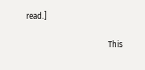read.]

                                         This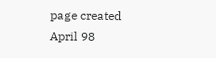page created April 98